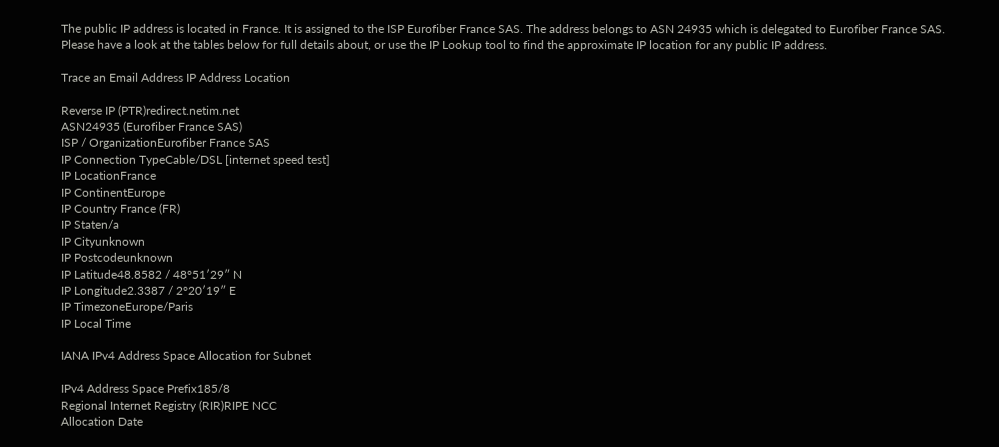The public IP address is located in France. It is assigned to the ISP Eurofiber France SAS. The address belongs to ASN 24935 which is delegated to Eurofiber France SAS.
Please have a look at the tables below for full details about, or use the IP Lookup tool to find the approximate IP location for any public IP address.

Trace an Email Address IP Address Location

Reverse IP (PTR)redirect.netim.net
ASN24935 (Eurofiber France SAS)
ISP / OrganizationEurofiber France SAS
IP Connection TypeCable/DSL [internet speed test]
IP LocationFrance
IP ContinentEurope
IP Country France (FR)
IP Staten/a
IP Cityunknown
IP Postcodeunknown
IP Latitude48.8582 / 48°51′29″ N
IP Longitude2.3387 / 2°20′19″ E
IP TimezoneEurope/Paris
IP Local Time

IANA IPv4 Address Space Allocation for Subnet

IPv4 Address Space Prefix185/8
Regional Internet Registry (RIR)RIPE NCC
Allocation Date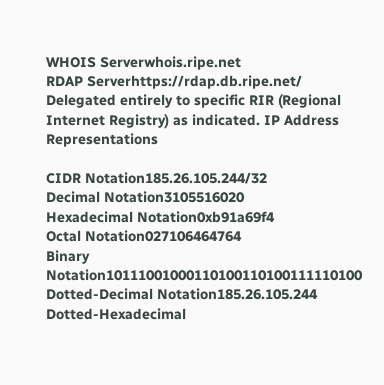WHOIS Serverwhois.ripe.net
RDAP Serverhttps://rdap.db.ripe.net/
Delegated entirely to specific RIR (Regional Internet Registry) as indicated. IP Address Representations

CIDR Notation185.26.105.244/32
Decimal Notation3105516020
Hexadecimal Notation0xb91a69f4
Octal Notation027106464764
Binary Notation10111001000110100110100111110100
Dotted-Decimal Notation185.26.105.244
Dotted-Hexadecimal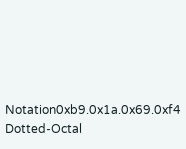Notation0xb9.0x1a.0x69.0xf4
Dotted-Octal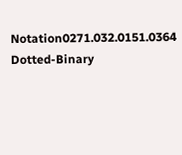Notation0271.032.0151.0364
Dotted-Binary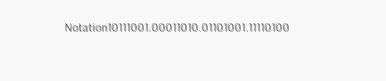Notation10111001.00011010.01101001.11110100